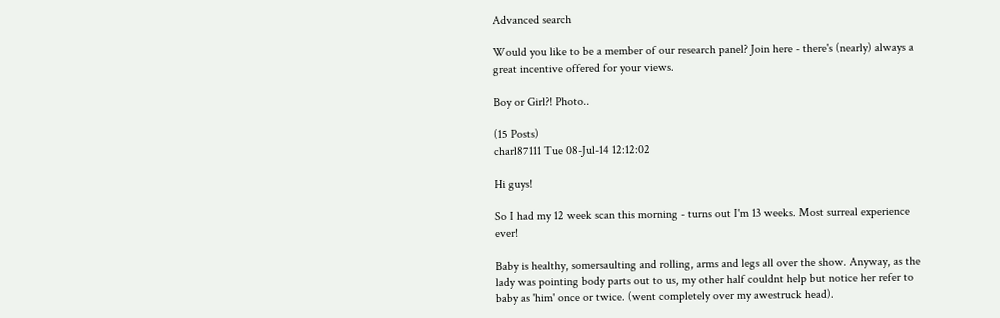Advanced search

Would you like to be a member of our research panel? Join here - there's (nearly) always a great incentive offered for your views.

Boy or Girl?! Photo..

(15 Posts)
charl87111 Tue 08-Jul-14 12:12:02

Hi guys!

So I had my 12 week scan this morning - turns out I'm 13 weeks. Most surreal experience ever!

Baby is healthy, somersaulting and rolling, arms and legs all over the show. Anyway, as the lady was pointing body parts out to us, my other half couldnt help but notice her refer to baby as 'him' once or twice. (went completely over my awestruck head).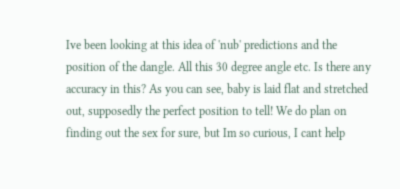Ive been looking at this idea of 'nub' predictions and the position of the dangle. All this 30 degree angle etc. Is there any accuracy in this? As you can see, baby is laid flat and stretched out, supposedly the perfect position to tell! We do plan on finding out the sex for sure, but Im so curious, I cant help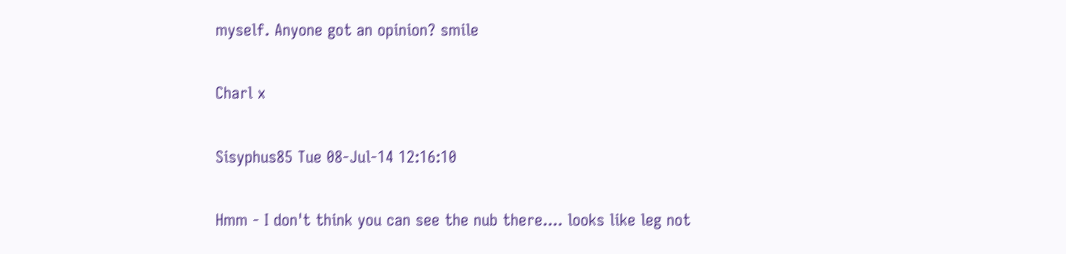myself. Anyone got an opinion? smile

Charl x

Sisyphus85 Tue 08-Jul-14 12:16:10

Hmm - I don't think you can see the nub there.... looks like leg not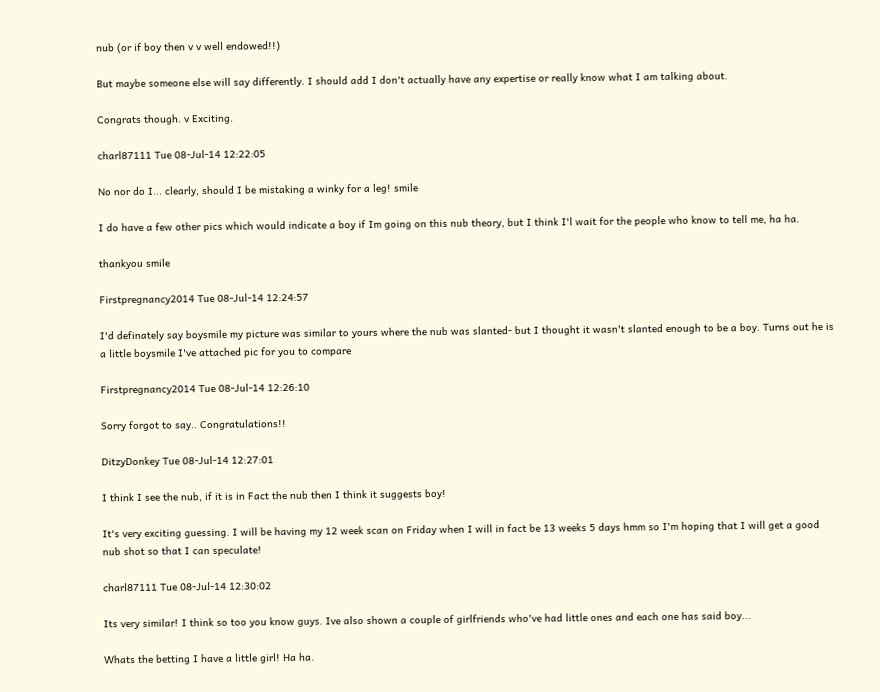nub (or if boy then v v well endowed!!)

But maybe someone else will say differently. I should add I don't actually have any expertise or really know what I am talking about.

Congrats though. v Exciting.

charl87111 Tue 08-Jul-14 12:22:05

No nor do I... clearly, should I be mistaking a winky for a leg! smile

I do have a few other pics which would indicate a boy if Im going on this nub theory, but I think I'l wait for the people who know to tell me, ha ha.

thankyou smile

Firstpregnancy2014 Tue 08-Jul-14 12:24:57

I'd definately say boysmile my picture was similar to yours where the nub was slanted- but I thought it wasn't slanted enough to be a boy. Turns out he is a little boysmile I've attached pic for you to compare

Firstpregnancy2014 Tue 08-Jul-14 12:26:10

Sorry forgot to say.. Congratulations!!

DitzyDonkey Tue 08-Jul-14 12:27:01

I think I see the nub, if it is in Fact the nub then I think it suggests boy!

It's very exciting guessing. I will be having my 12 week scan on Friday when I will in fact be 13 weeks 5 days hmm so I'm hoping that I will get a good nub shot so that I can speculate!

charl87111 Tue 08-Jul-14 12:30:02

Its very similar! I think so too you know guys. Ive also shown a couple of girlfriends who've had little ones and each one has said boy...

Whats the betting I have a little girl! Ha ha.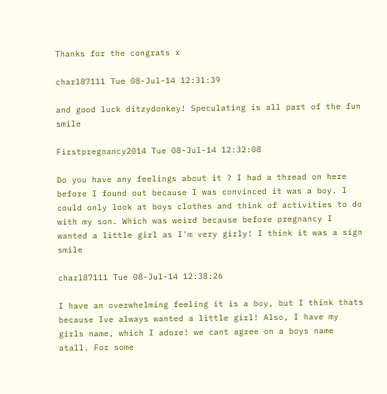Thanks for the congrats x

charl87111 Tue 08-Jul-14 12:31:39

and good luck ditzydonkey! Speculating is all part of the fun smile

Firstpregnancy2014 Tue 08-Jul-14 12:32:08

Do you have any feelings about it ? I had a thread on here before I found out because I was convinced it was a boy. I could only look at boys clothes and think of activities to do with my son. Which was weird because before pregnancy I wanted a little girl as I'm very girly! I think it was a sign smile

charl87111 Tue 08-Jul-14 12:38:26

I have an overwhelming feeling it is a boy, but I think thats because Ive always wanted a little girl! Also, I have my girls name, which I adore! we cant agree on a boys name atall. For some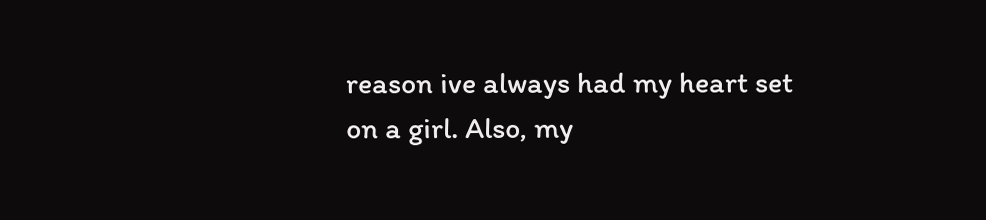reason ive always had my heart set on a girl. Also, my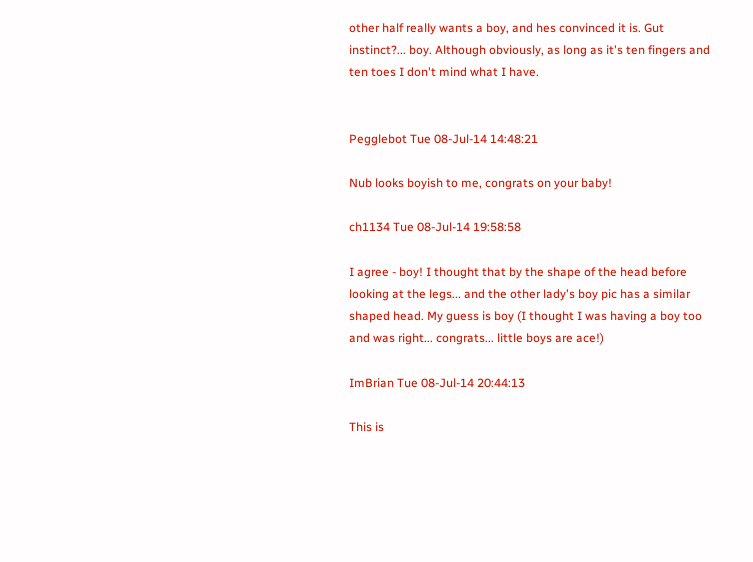other half really wants a boy, and hes convinced it is. Gut instinct?... boy. Although obviously, as long as it's ten fingers and ten toes I don't mind what I have.


Pegglebot Tue 08-Jul-14 14:48:21

Nub looks boyish to me, congrats on your baby!

ch1134 Tue 08-Jul-14 19:58:58

I agree - boy! I thought that by the shape of the head before looking at the legs... and the other lady's boy pic has a similar shaped head. My guess is boy (I thought I was having a boy too and was right... congrats... little boys are ace!)

ImBrian Tue 08-Jul-14 20:44:13

This is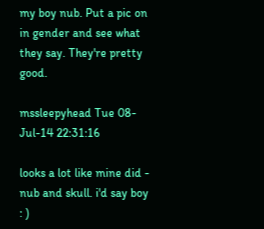my boy nub. Put a pic on in gender and see what they say. They're pretty good.

mssleepyhead Tue 08-Jul-14 22:31:16

looks a lot like mine did - nub and skull. i'd say boy : )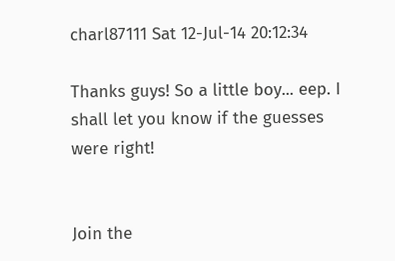charl87111 Sat 12-Jul-14 20:12:34

Thanks guys! So a little boy... eep. I shall let you know if the guesses were right!


Join the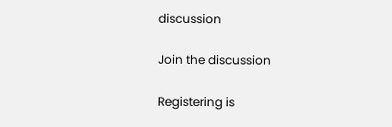discussion

Join the discussion

Registering is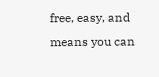free, easy, and means you can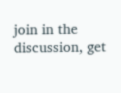join in the discussion, get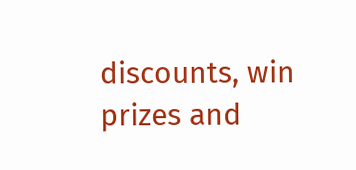discounts, win prizes and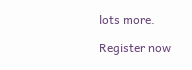lots more.

Register now